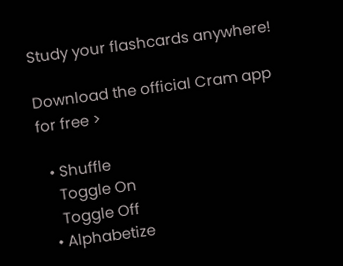Study your flashcards anywhere!

Download the official Cram app for free >

  • Shuffle
    Toggle On
    Toggle Off
  • Alphabetize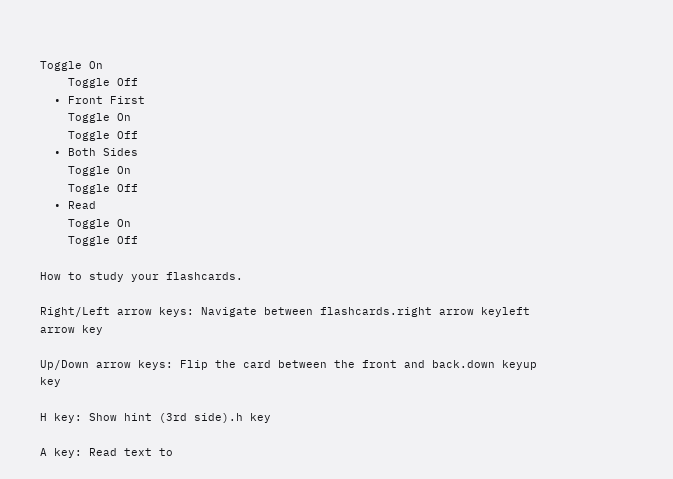Toggle On
    Toggle Off
  • Front First
    Toggle On
    Toggle Off
  • Both Sides
    Toggle On
    Toggle Off
  • Read
    Toggle On
    Toggle Off

How to study your flashcards.

Right/Left arrow keys: Navigate between flashcards.right arrow keyleft arrow key

Up/Down arrow keys: Flip the card between the front and back.down keyup key

H key: Show hint (3rd side).h key

A key: Read text to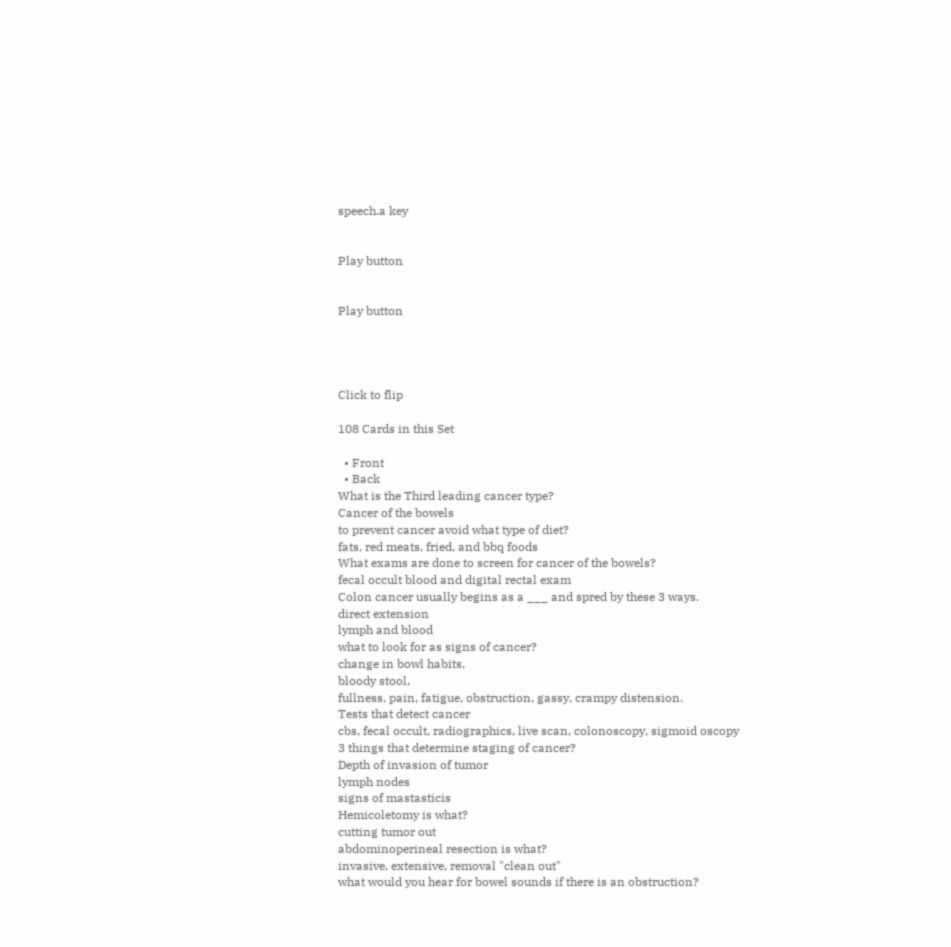speech.a key


Play button


Play button




Click to flip

108 Cards in this Set

  • Front
  • Back
What is the Third leading cancer type?
Cancer of the bowels
to prevent cancer avoid what type of diet?
fats, red meats, fried, and bbq foods
What exams are done to screen for cancer of the bowels?
fecal occult blood and digital rectal exam
Colon cancer usually begins as a ___ and spred by these 3 ways.
direct extension
lymph and blood
what to look for as signs of cancer?
change in bowl habits,
bloody stool,
fullness, pain, fatigue, obstruction, gassy, crampy distension.
Tests that detect cancer
cbs, fecal occult, radiographics, live scan, colonoscopy, sigmoid oscopy
3 things that determine staging of cancer?
Depth of invasion of tumor
lymph nodes
signs of mastasticis
Hemicoletomy is what?
cutting tumor out
abdominoperineal resection is what?
invasive, extensive, removal "clean out"
what would you hear for bowel sounds if there is an obstruction?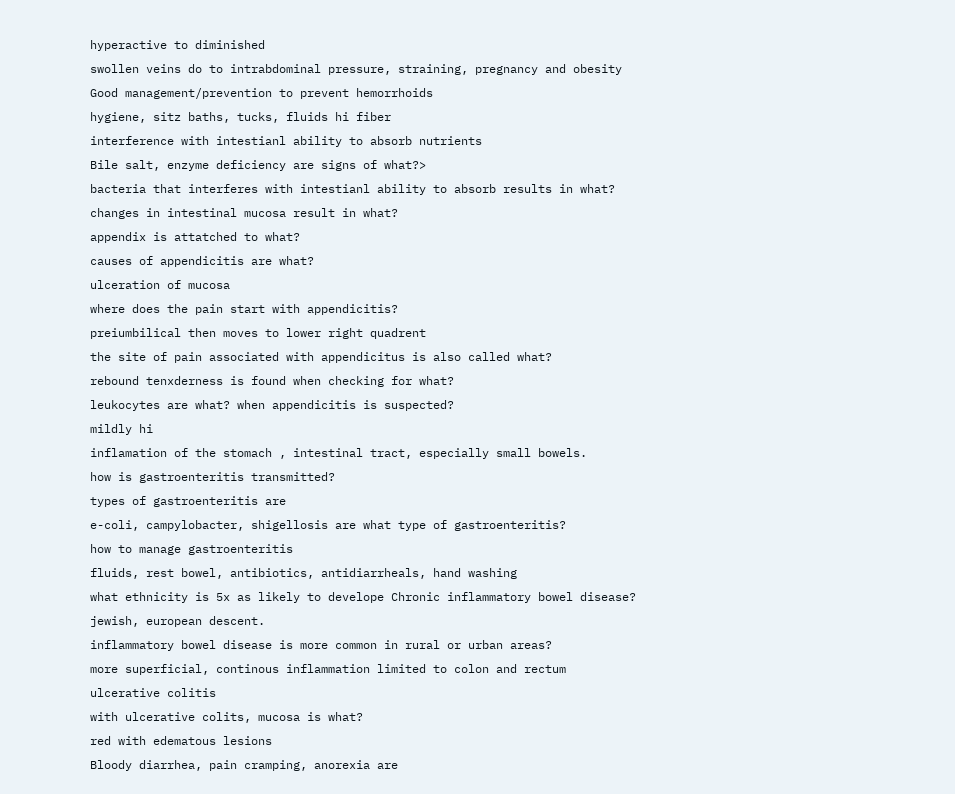hyperactive to diminished
swollen veins do to intrabdominal pressure, straining, pregnancy and obesity
Good management/prevention to prevent hemorrhoids
hygiene, sitz baths, tucks, fluids hi fiber
interference with intestianl ability to absorb nutrients
Bile salt, enzyme deficiency are signs of what?>
bacteria that interferes with intestianl ability to absorb results in what?
changes in intestinal mucosa result in what?
appendix is attatched to what?
causes of appendicitis are what?
ulceration of mucosa
where does the pain start with appendicitis?
preiumbilical then moves to lower right quadrent
the site of pain associated with appendicitus is also called what?
rebound tenxderness is found when checking for what?
leukocytes are what? when appendicitis is suspected?
mildly hi
inflamation of the stomach , intestinal tract, especially small bowels.
how is gastroenteritis transmitted?
types of gastroenteritis are
e-coli, campylobacter, shigellosis are what type of gastroenteritis?
how to manage gastroenteritis
fluids, rest bowel, antibiotics, antidiarrheals, hand washing
what ethnicity is 5x as likely to develope Chronic inflammatory bowel disease?
jewish, european descent.
inflammatory bowel disease is more common in rural or urban areas?
more superficial, continous inflammation limited to colon and rectum
ulcerative colitis
with ulcerative colits, mucosa is what?
red with edematous lesions
Bloody diarrhea, pain cramping, anorexia are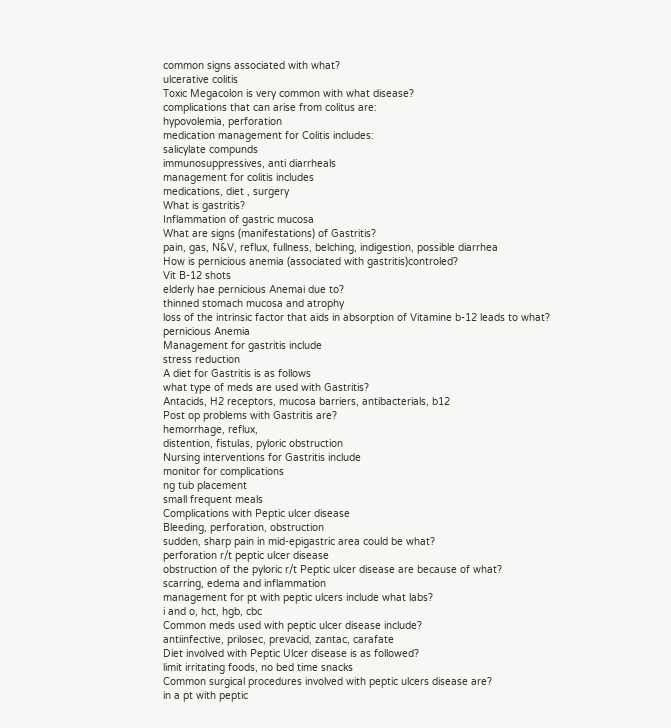common signs associated with what?
ulcerative colitis
Toxic Megacolon is very common with what disease?
complications that can arise from colitus are:
hypovolemia, perforation
medication management for Colitis includes:
salicylate compunds
immunosuppressives, anti diarrheals
management for colitis includes
medications, diet , surgery
What is gastritis?
Inflammation of gastric mucosa
What are signs (manifestations) of Gastritis?
pain, gas, N&V, reflux, fullness, belching, indigestion, possible diarrhea
How is pernicious anemia (associated with gastritis)controled?
Vit B-12 shots
elderly hae pernicious Anemai due to?
thinned stomach mucosa and atrophy
loss of the intrinsic factor that aids in absorption of Vitamine b-12 leads to what?
pernicious Anemia
Management for gastritis include
stress reduction
A diet for Gastritis is as follows
what type of meds are used with Gastritis?
Antacids, H2 receptors, mucosa barriers, antibacterials, b12
Post op problems with Gastritis are?
hemorrhage, reflux,
distention, fistulas, pyloric obstruction
Nursing interventions for Gastritis include
monitor for complications
ng tub placement
small frequent meals
Complications with Peptic ulcer disease
Bleeding, perforation, obstruction
sudden, sharp pain in mid-epigastric area could be what?
perforation r/t peptic ulcer disease
obstruction of the pyloric r/t Peptic ulcer disease are because of what?
scarring, edema and inflammation
management for pt with peptic ulcers include what labs?
i and o, hct, hgb, cbc
Common meds used with peptic ulcer disease include?
antiinfective, prilosec, prevacid, zantac, carafate
Diet involved with Peptic Ulcer disease is as followed?
limit irritating foods, no bed time snacks
Common surgical procedures involved with peptic ulcers disease are?
in a pt with peptic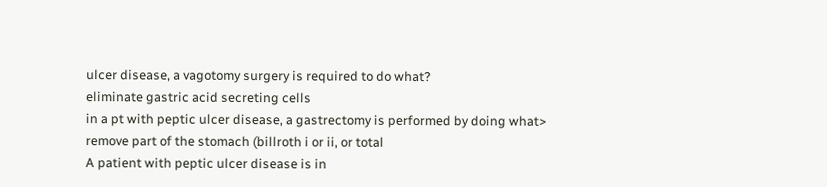ulcer disease, a vagotomy surgery is required to do what?
eliminate gastric acid secreting cells
in a pt with peptic ulcer disease, a gastrectomy is performed by doing what>
remove part of the stomach (billroth i or ii, or total
A patient with peptic ulcer disease is in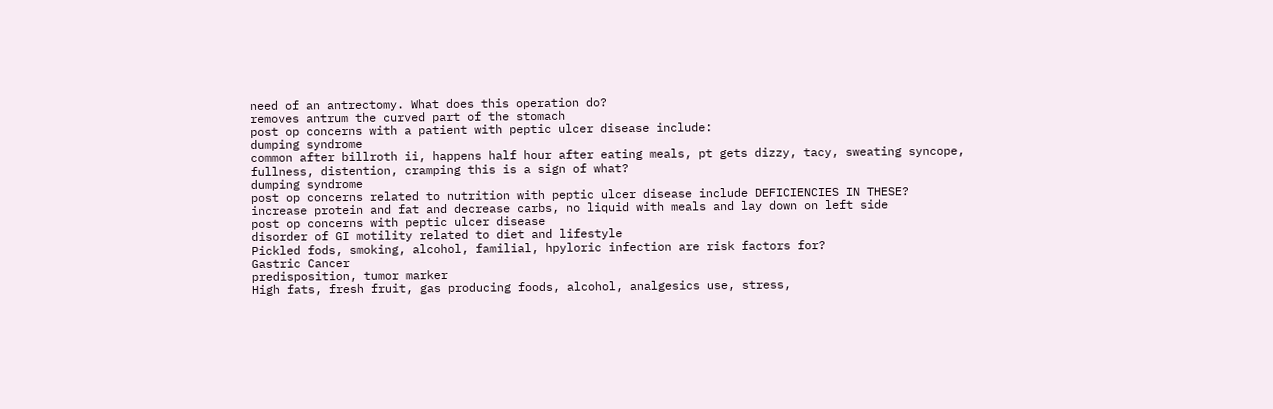need of an antrectomy. What does this operation do?
removes antrum the curved part of the stomach
post op concerns with a patient with peptic ulcer disease include:
dumping syndrome
common after billroth ii, happens half hour after eating meals, pt gets dizzy, tacy, sweating syncope, fullness, distention, cramping this is a sign of what?
dumping syndrome
post op concerns related to nutrition with peptic ulcer disease include DEFICIENCIES IN THESE?
increase protein and fat and decrease carbs, no liquid with meals and lay down on left side
post op concerns with peptic ulcer disease
disorder of GI motility related to diet and lifestyle
Pickled fods, smoking, alcohol, familial, hpyloric infection are risk factors for?
Gastric Cancer
predisposition, tumor marker
High fats, fresh fruit, gas producing foods, alcohol, analgesics use, stress,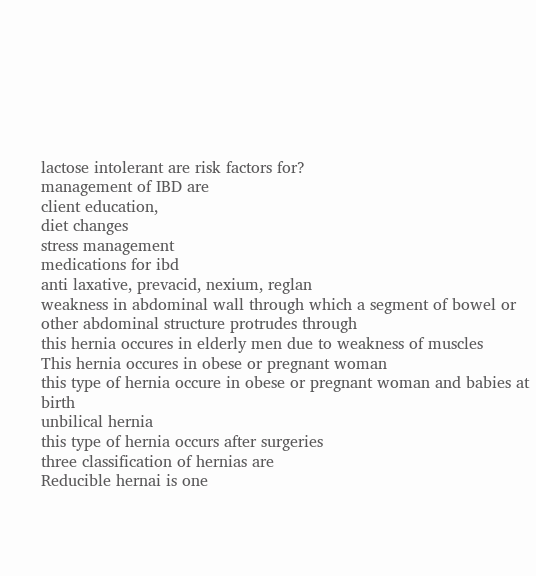lactose intolerant are risk factors for?
management of IBD are
client education,
diet changes
stress management
medications for ibd
anti laxative, prevacid, nexium, reglan
weakness in abdominal wall through which a segment of bowel or other abdominal structure protrudes through
this hernia occures in elderly men due to weakness of muscles
This hernia occures in obese or pregnant woman
this type of hernia occure in obese or pregnant woman and babies at birth
unbilical hernia
this type of hernia occurs after surgeries
three classification of hernias are
Reducible hernai is one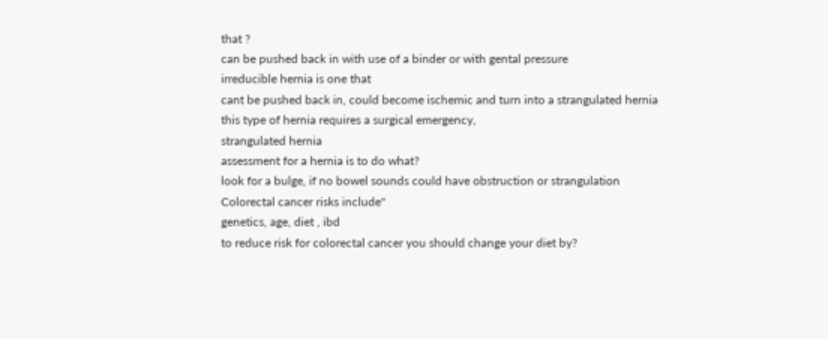that ?
can be pushed back in with use of a binder or with gental pressure
irreducible hernia is one that
cant be pushed back in, could become ischemic and turn into a strangulated hernia
this type of hernia requires a surgical emergency,
strangulated hernia
assessment for a hernia is to do what?
look for a bulge, if no bowel sounds could have obstruction or strangulation
Colorectal cancer risks include"
genetics, age, diet , ibd
to reduce risk for colorectal cancer you should change your diet by?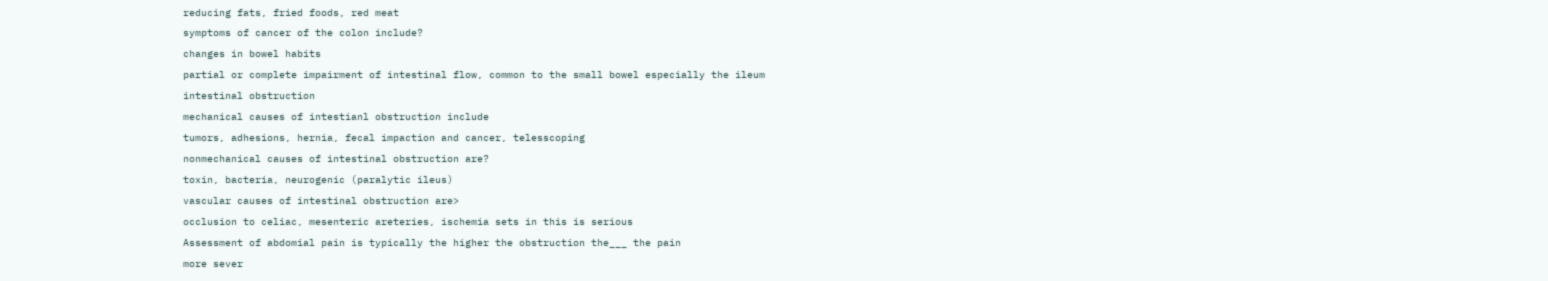reducing fats, fried foods, red meat
symptoms of cancer of the colon include?
changes in bowel habits
partial or complete impairment of intestinal flow, common to the small bowel especially the ileum
intestinal obstruction
mechanical causes of intestianl obstruction include
tumors, adhesions, hernia, fecal impaction and cancer, telesscoping
nonmechanical causes of intestinal obstruction are?
toxin, bacteria, neurogenic (paralytic ileus)
vascular causes of intestinal obstruction are>
occlusion to celiac, mesenteric areteries, ischemia sets in this is serious
Assessment of abdomial pain is typically the higher the obstruction the___ the pain
more sever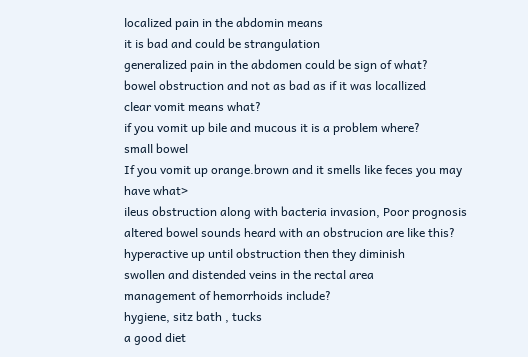localized pain in the abdomin means
it is bad and could be strangulation
generalized pain in the abdomen could be sign of what?
bowel obstruction and not as bad as if it was locallized
clear vomit means what?
if you vomit up bile and mucous it is a problem where?
small bowel
If you vomit up orange.brown and it smells like feces you may have what>
ileus obstruction along with bacteria invasion, Poor prognosis
altered bowel sounds heard with an obstrucion are like this?
hyperactive up until obstruction then they diminish
swollen and distended veins in the rectal area
management of hemorrhoids include?
hygiene, sitz bath , tucks
a good diet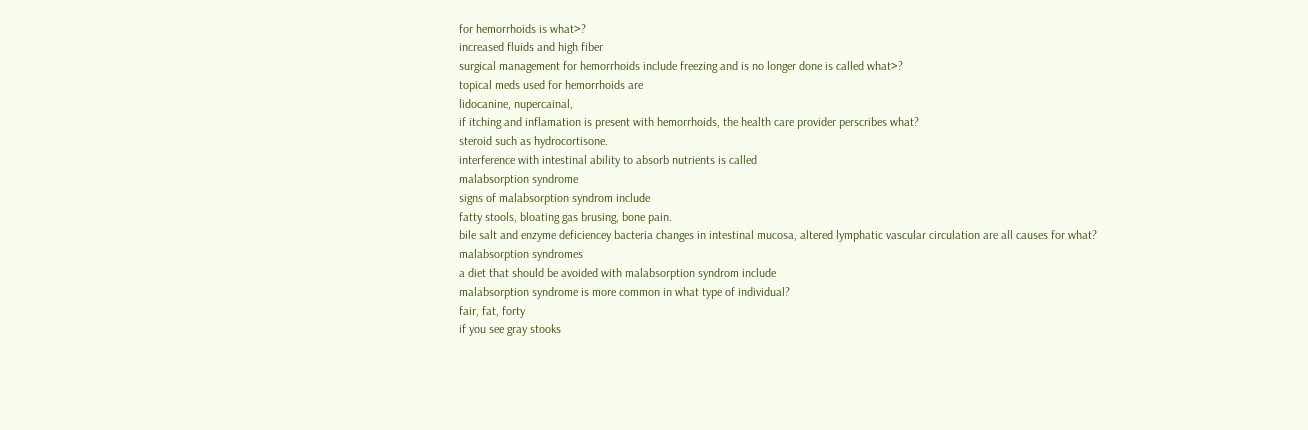for hemorrhoids is what>?
increased fluids and high fiber
surgical management for hemorrhoids include freezing and is no longer done is called what>?
topical meds used for hemorrhoids are
lidocanine, nupercainal,
if itching and inflamation is present with hemorrhoids, the health care provider perscribes what?
steroid such as hydrocortisone.
interference with intestinal ability to absorb nutrients is called
malabsorption syndrome
signs of malabsorption syndrom include
fatty stools, bloating gas brusing, bone pain.
bile salt and enzyme deficiencey bacteria changes in intestinal mucosa, altered lymphatic vascular circulation are all causes for what?
malabsorption syndromes
a diet that should be avoided with malabsorption syndrom include
malabsorption syndrome is more common in what type of individual?
fair, fat, forty
if you see gray stooks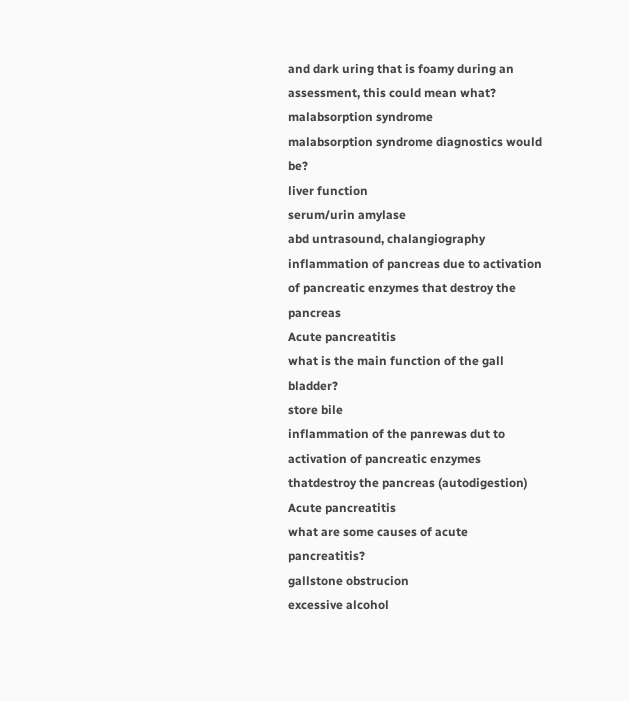and dark uring that is foamy during an assessment, this could mean what?
malabsorption syndrome
malabsorption syndrome diagnostics would be?
liver function
serum/urin amylase
abd untrasound, chalangiography
inflammation of pancreas due to activation of pancreatic enzymes that destroy the pancreas
Acute pancreatitis
what is the main function of the gall bladder?
store bile
inflammation of the panrewas dut to activation of pancreatic enzymes thatdestroy the pancreas (autodigestion)
Acute pancreatitis
what are some causes of acute pancreatitis?
gallstone obstrucion
excessive alcohol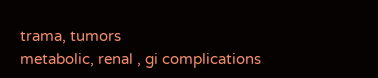trama, tumors
metabolic, renal , gi complications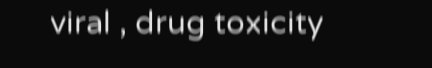viral , drug toxicity